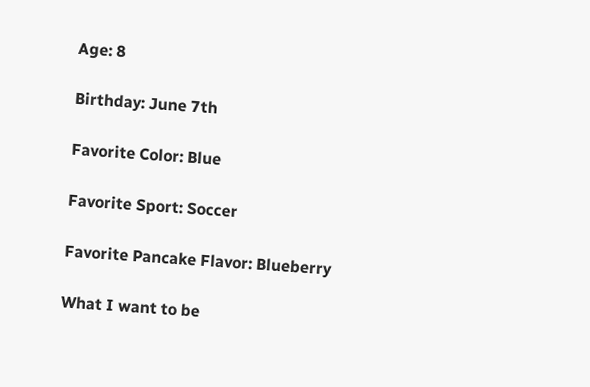Age: 8

Birthday: June 7th

Favorite Color: Blue

Favorite Sport: Soccer

Favorite Pancake Flavor: Blueberry

What I want to be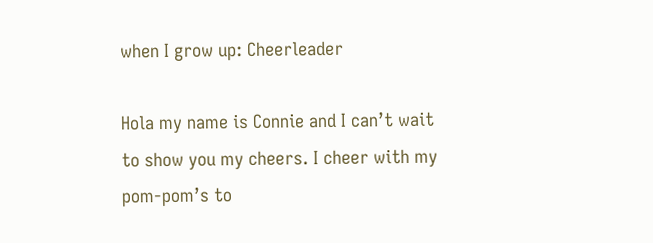when I grow up: Cheerleader

Hola my name is Connie and I can’t wait to show you my cheers. I cheer with my pom-pom’s to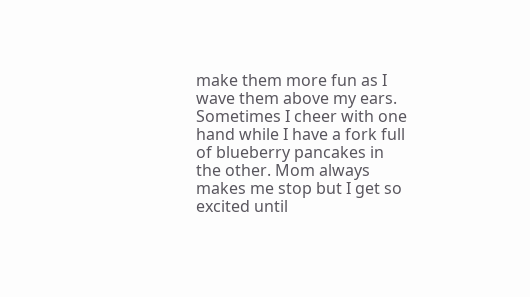make them more fun as I wave them above my ears. Sometimes I cheer with one hand while I have a fork full of blueberry pancakes in the other. Mom always makes me stop but I get so excited until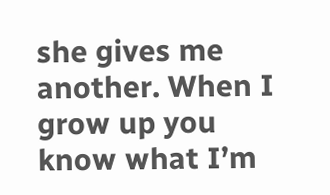she gives me another. When I grow up you know what I’m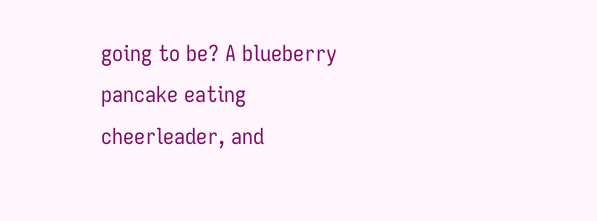going to be? A blueberry pancake eating cheerleader, and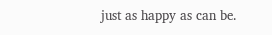just as happy as can be.